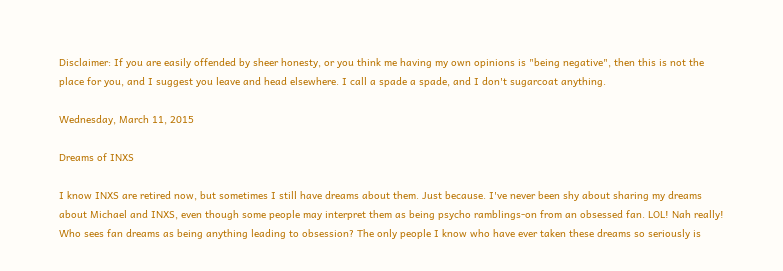Disclaimer: If you are easily offended by sheer honesty, or you think me having my own opinions is "being negative", then this is not the place for you, and I suggest you leave and head elsewhere. I call a spade a spade, and I don't sugarcoat anything.

Wednesday, March 11, 2015

Dreams of INXS

I know INXS are retired now, but sometimes I still have dreams about them. Just because. I've never been shy about sharing my dreams about Michael and INXS, even though some people may interpret them as being psycho ramblings-on from an obsessed fan. LOL! Nah really! Who sees fan dreams as being anything leading to obsession? The only people I know who have ever taken these dreams so seriously is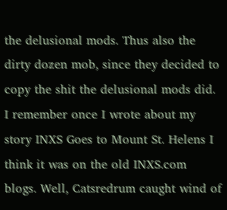the delusional mods. Thus also the dirty dozen mob, since they decided to copy the shit the delusional mods did. I remember once I wrote about my story INXS Goes to Mount St. Helens I think it was on the old INXS.com blogs. Well, Catsredrum caught wind of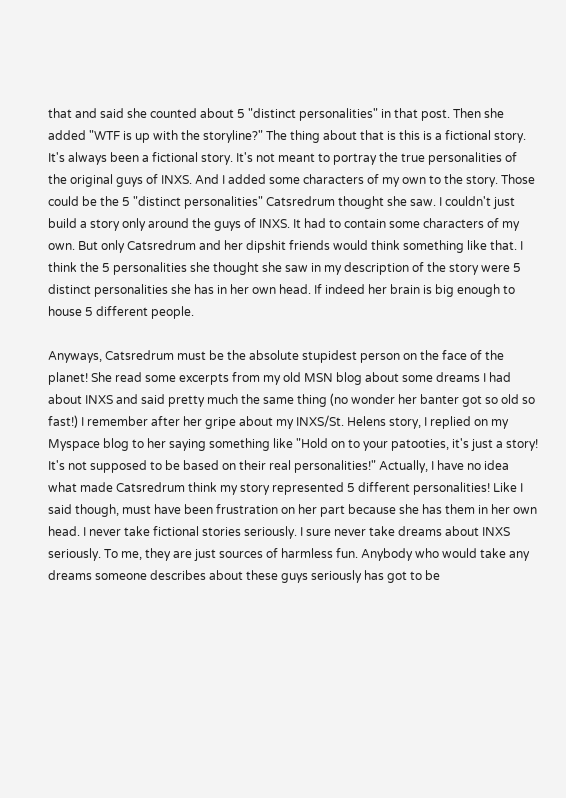that and said she counted about 5 "distinct personalities" in that post. Then she added "WTF is up with the storyline?" The thing about that is this is a fictional story. It's always been a fictional story. It's not meant to portray the true personalities of the original guys of INXS. And I added some characters of my own to the story. Those could be the 5 "distinct personalities" Catsredrum thought she saw. I couldn't just build a story only around the guys of INXS. It had to contain some characters of my own. But only Catsredrum and her dipshit friends would think something like that. I think the 5 personalities she thought she saw in my description of the story were 5 distinct personalities she has in her own head. If indeed her brain is big enough to house 5 different people.

Anyways, Catsredrum must be the absolute stupidest person on the face of the planet! She read some excerpts from my old MSN blog about some dreams I had about INXS and said pretty much the same thing (no wonder her banter got so old so fast!) I remember after her gripe about my INXS/St. Helens story, I replied on my Myspace blog to her saying something like "Hold on to your patooties, it's just a story! It's not supposed to be based on their real personalities!" Actually, I have no idea what made Catsredrum think my story represented 5 different personalities! Like I said though, must have been frustration on her part because she has them in her own head. I never take fictional stories seriously. I sure never take dreams about INXS seriously. To me, they are just sources of harmless fun. Anybody who would take any dreams someone describes about these guys seriously has got to be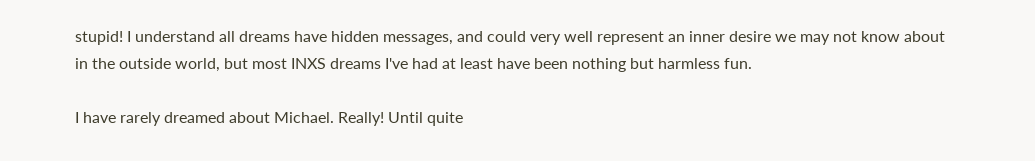stupid! I understand all dreams have hidden messages, and could very well represent an inner desire we may not know about in the outside world, but most INXS dreams I've had at least have been nothing but harmless fun.

I have rarely dreamed about Michael. Really! Until quite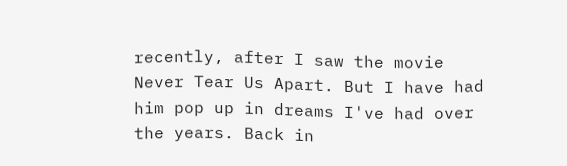recently, after I saw the movie Never Tear Us Apart. But I have had him pop up in dreams I've had over the years. Back in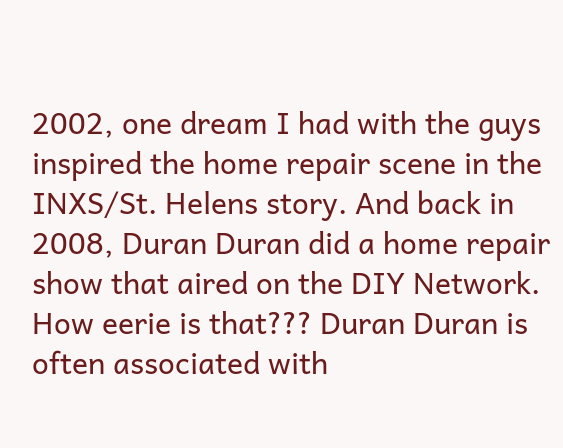2002, one dream I had with the guys inspired the home repair scene in the INXS/St. Helens story. And back in 2008, Duran Duran did a home repair show that aired on the DIY Network. How eerie is that??? Duran Duran is often associated with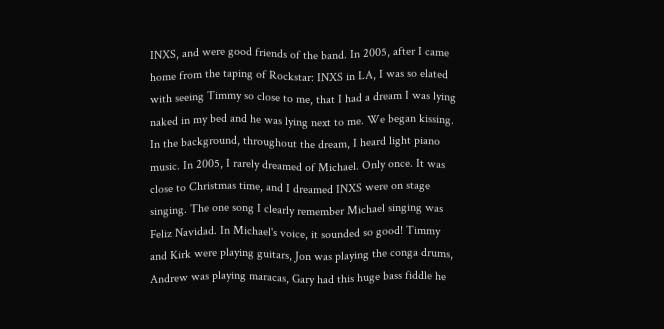INXS, and were good friends of the band. In 2005, after I came home from the taping of Rockstar: INXS in LA, I was so elated with seeing Timmy so close to me, that I had a dream I was lying naked in my bed and he was lying next to me. We began kissing. In the background, throughout the dream, I heard light piano music. In 2005, I rarely dreamed of Michael. Only once. It was close to Christmas time, and I dreamed INXS were on stage singing. The one song I clearly remember Michael singing was Feliz Navidad. In Michael's voice, it sounded so good! Timmy and Kirk were playing guitars, Jon was playing the conga drums, Andrew was playing maracas, Gary had this huge bass fiddle he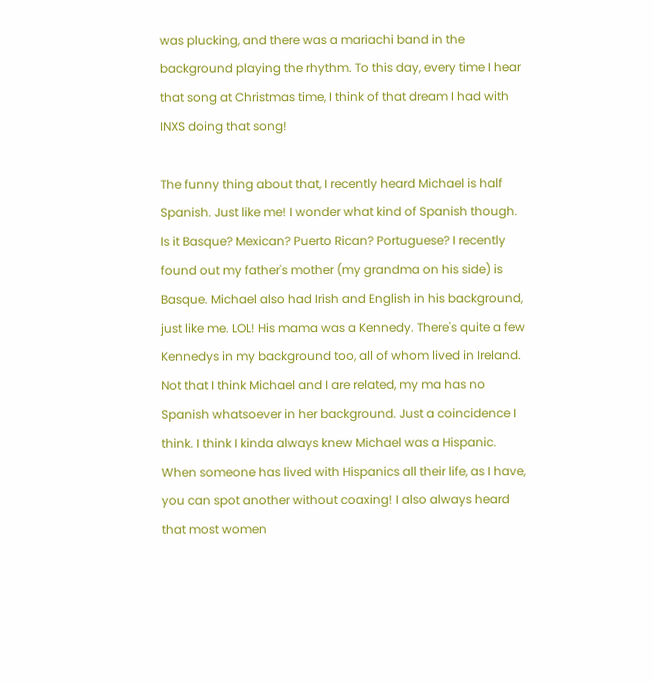was plucking, and there was a mariachi band in the background playing the rhythm. To this day, every time I hear that song at Christmas time, I think of that dream I had with INXS doing that song!

The funny thing about that, I recently heard Michael is half Spanish. Just like me! I wonder what kind of Spanish though. Is it Basque? Mexican? Puerto Rican? Portuguese? I recently found out my father's mother (my grandma on his side) is Basque. Michael also had Irish and English in his background, just like me. LOL! His mama was a Kennedy. There's quite a few Kennedys in my background too, all of whom lived in Ireland. Not that I think Michael and I are related, my ma has no Spanish whatsoever in her background. Just a coincidence I think. I think I kinda always knew Michael was a Hispanic. When someone has lived with Hispanics all their life, as I have, you can spot another without coaxing! I also always heard that most women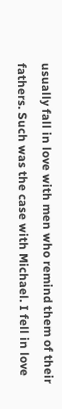usually fall in love with men who remind them of their fathers. Such was the case with Michael. I fell in love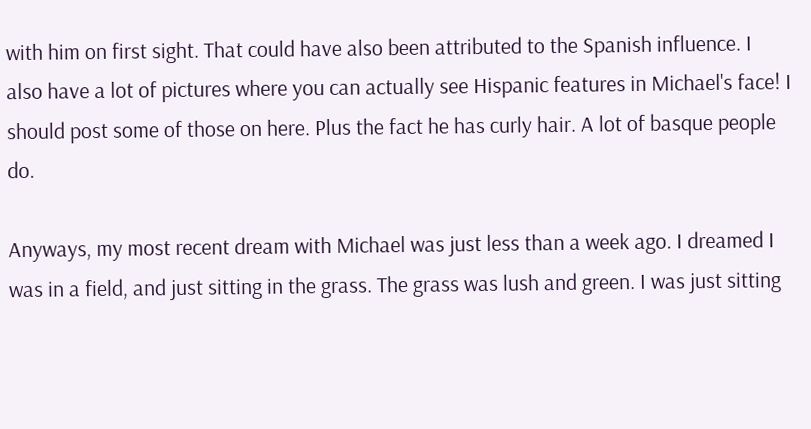with him on first sight. That could have also been attributed to the Spanish influence. I also have a lot of pictures where you can actually see Hispanic features in Michael's face! I should post some of those on here. Plus the fact he has curly hair. A lot of basque people do.

Anyways, my most recent dream with Michael was just less than a week ago. I dreamed I was in a field, and just sitting in the grass. The grass was lush and green. I was just sitting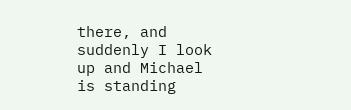there, and suddenly I look up and Michael is standing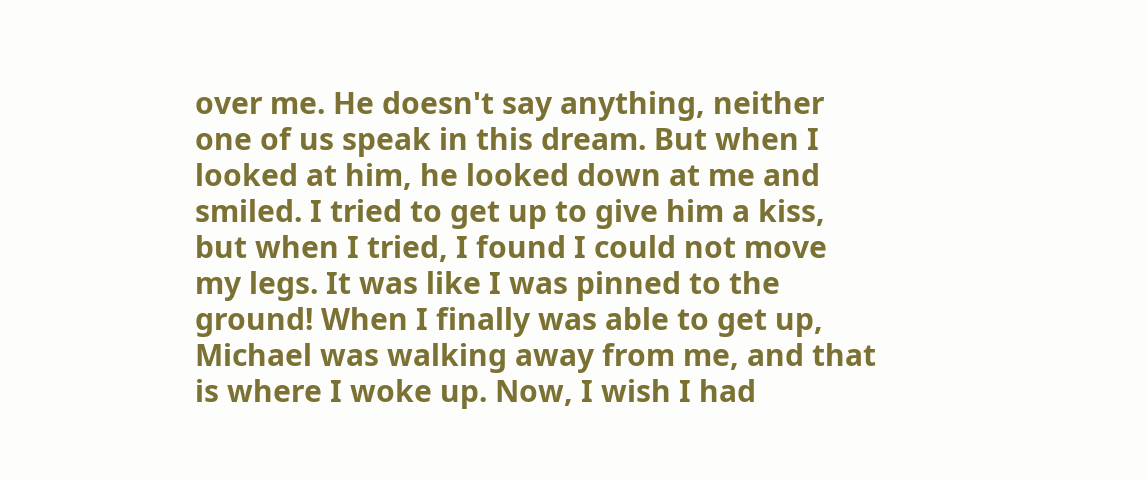over me. He doesn't say anything, neither one of us speak in this dream. But when I looked at him, he looked down at me and smiled. I tried to get up to give him a kiss, but when I tried, I found I could not move my legs. It was like I was pinned to the ground! When I finally was able to get up, Michael was walking away from me, and that is where I woke up. Now, I wish I had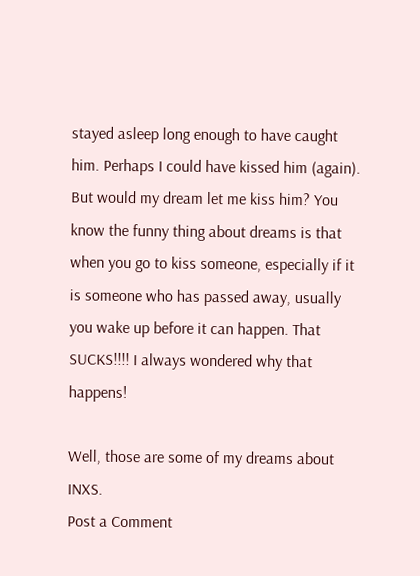stayed asleep long enough to have caught him. Perhaps I could have kissed him (again). But would my dream let me kiss him? You know the funny thing about dreams is that when you go to kiss someone, especially if it is someone who has passed away, usually you wake up before it can happen. That SUCKS!!!! I always wondered why that happens!

Well, those are some of my dreams about INXS.
Post a Comment